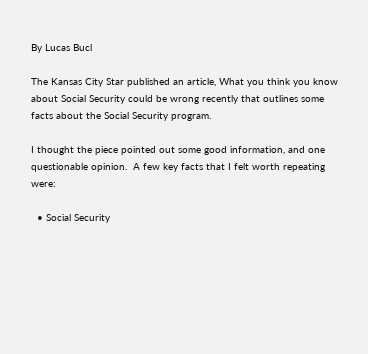By Lucas Bucl

The Kansas City Star published an article, What you think you know about Social Security could be wrong recently that outlines some facts about the Social Security program.

I thought the piece pointed out some good information, and one questionable opinion.  A few key facts that I felt worth repeating were:

  • Social Security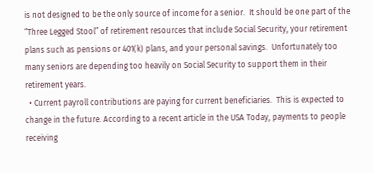is not designed to be the only source of income for a senior.  It should be one part of the “Three Legged Stool” of retirement resources that include Social Security, your retirement plans such as pensions or 401(k) plans, and your personal savings.  Unfortunately too many seniors are depending too heavily on Social Security to support them in their retirement years.
  • Current payroll contributions are paying for current beneficiaries.  This is expected to change in the future. According to a recent article in the USA Today, payments to people receiving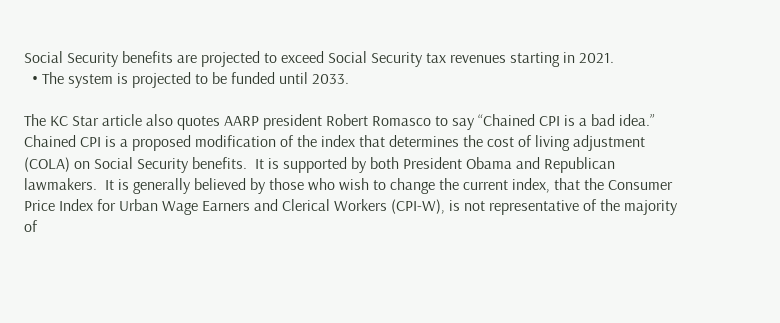Social Security benefits are projected to exceed Social Security tax revenues starting in 2021.
  • The system is projected to be funded until 2033.

The KC Star article also quotes AARP president Robert Romasco to say “Chained CPI is a bad idea.”  Chained CPI is a proposed modification of the index that determines the cost of living adjustment (COLA) on Social Security benefits.  It is supported by both President Obama and Republican lawmakers.  It is generally believed by those who wish to change the current index, that the Consumer Price Index for Urban Wage Earners and Clerical Workers (CPI-W), is not representative of the majority of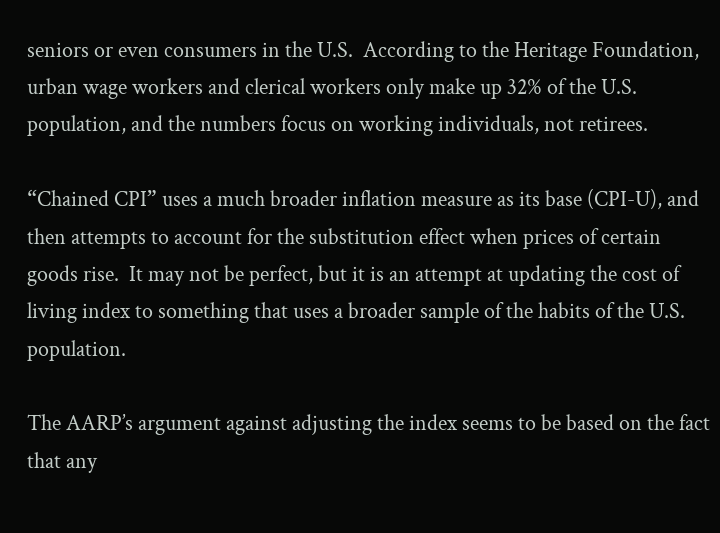seniors or even consumers in the U.S.  According to the Heritage Foundation, urban wage workers and clerical workers only make up 32% of the U.S. population, and the numbers focus on working individuals, not retirees.

“Chained CPI” uses a much broader inflation measure as its base (CPI-U), and then attempts to account for the substitution effect when prices of certain goods rise.  It may not be perfect, but it is an attempt at updating the cost of living index to something that uses a broader sample of the habits of the U.S. population.

The AARP’s argument against adjusting the index seems to be based on the fact that any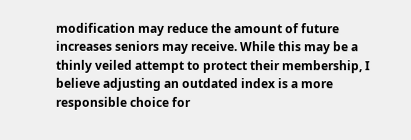modification may reduce the amount of future increases seniors may receive. While this may be a thinly veiled attempt to protect their membership, I believe adjusting an outdated index is a more responsible choice for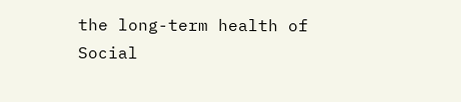the long-term health of Social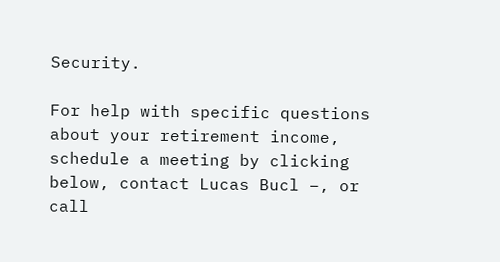Security.

For help with specific questions about your retirement income, schedule a meeting by clicking below, contact Lucas Bucl –, or call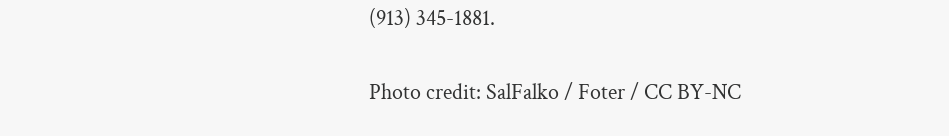(913) 345-1881.

Photo credit: SalFalko / Foter / CC BY-NC